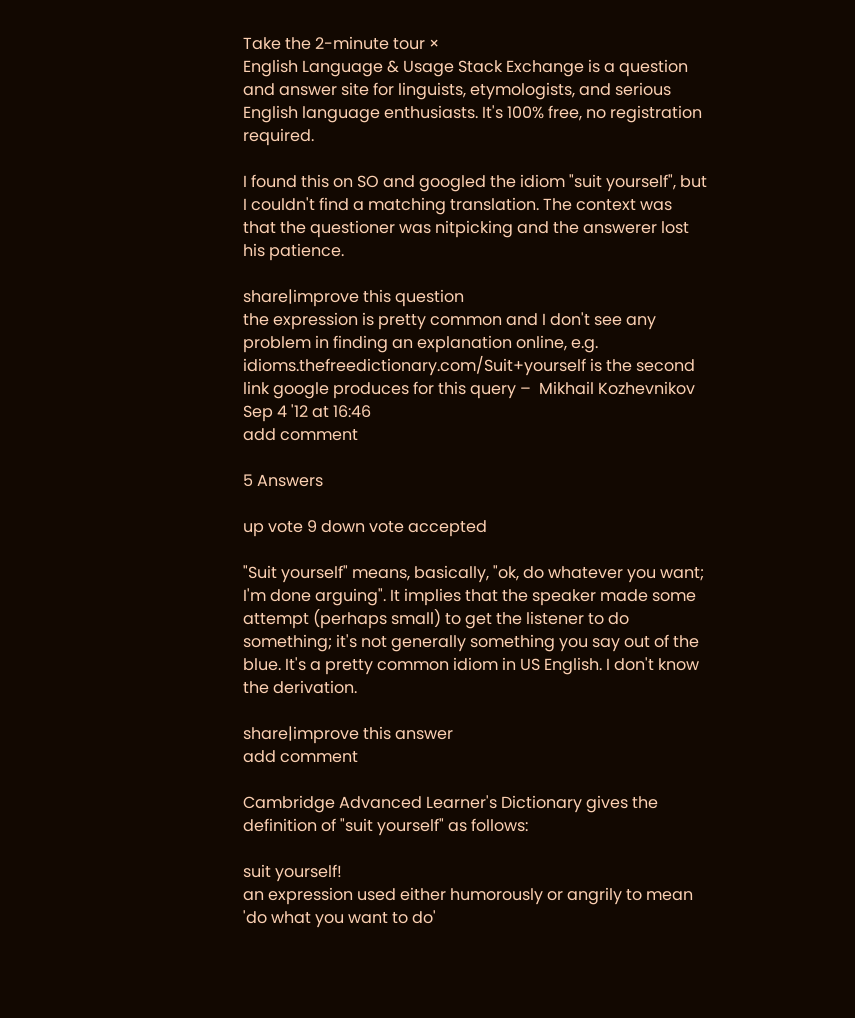Take the 2-minute tour ×
English Language & Usage Stack Exchange is a question and answer site for linguists, etymologists, and serious English language enthusiasts. It's 100% free, no registration required.

I found this on SO and googled the idiom "suit yourself", but I couldn't find a matching translation. The context was that the questioner was nitpicking and the answerer lost his patience.

share|improve this question
the expression is pretty common and I don't see any problem in finding an explanation online, e.g. idioms.thefreedictionary.com/Suit+yourself is the second link google produces for this query –  Mikhail Kozhevnikov Sep 4 '12 at 16:46
add comment

5 Answers

up vote 9 down vote accepted

"Suit yourself" means, basically, "ok, do whatever you want; I'm done arguing". It implies that the speaker made some attempt (perhaps small) to get the listener to do something; it's not generally something you say out of the blue. It's a pretty common idiom in US English. I don't know the derivation.

share|improve this answer
add comment

Cambridge Advanced Learner's Dictionary gives the definition of "suit yourself" as follows:

suit yourself!
an expression used either humorously or angrily to mean 'do what you want to do'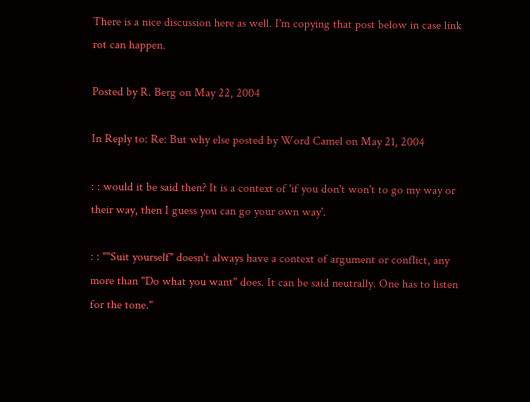There is a nice discussion here as well. I'm copying that post below in case link rot can happen.

Posted by R. Berg on May 22, 2004

In Reply to: Re: But why else posted by Word Camel on May 21, 2004

: : would it be said then? It is a context of 'if you don't won't to go my way or their way, then I guess you can go your own way'.

: : ""Suit yourself" doesn't always have a context of argument or conflict, any more than "Do what you want" does. It can be said neutrally. One has to listen for the tone."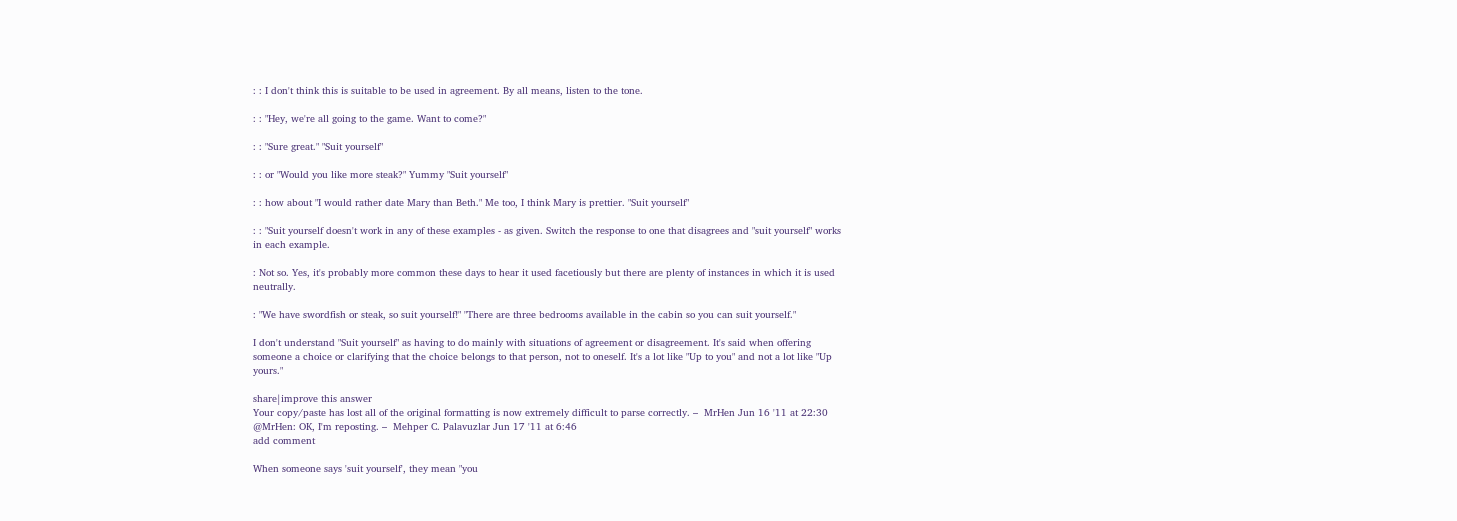: : I don't think this is suitable to be used in agreement. By all means, listen to the tone.

: : "Hey, we're all going to the game. Want to come?"

: : "Sure great." "Suit yourself"

: : or "Would you like more steak?" Yummy "Suit yourself"

: : how about "I would rather date Mary than Beth." Me too, I think Mary is prettier. "Suit yourself"

: : "Suit yourself doesn't work in any of these examples - as given. Switch the response to one that disagrees and "suit yourself" works in each example.

: Not so. Yes, it's probably more common these days to hear it used facetiously but there are plenty of instances in which it is used neutrally.

: "We have swordfish or steak, so suit yourself!" "There are three bedrooms available in the cabin so you can suit yourself."

I don't understand "Suit yourself" as having to do mainly with situations of agreement or disagreement. It's said when offering someone a choice or clarifying that the choice belongs to that person, not to oneself. It's a lot like "Up to you" and not a lot like "Up yours."

share|improve this answer
Your copy/paste has lost all of the original formatting is now extremely difficult to parse correctly. –  MrHen Jun 16 '11 at 22:30
@MrHen: OK, I'm reposting. –  Mehper C. Palavuzlar Jun 17 '11 at 6:46
add comment

When someone says 'suit yourself', they mean "you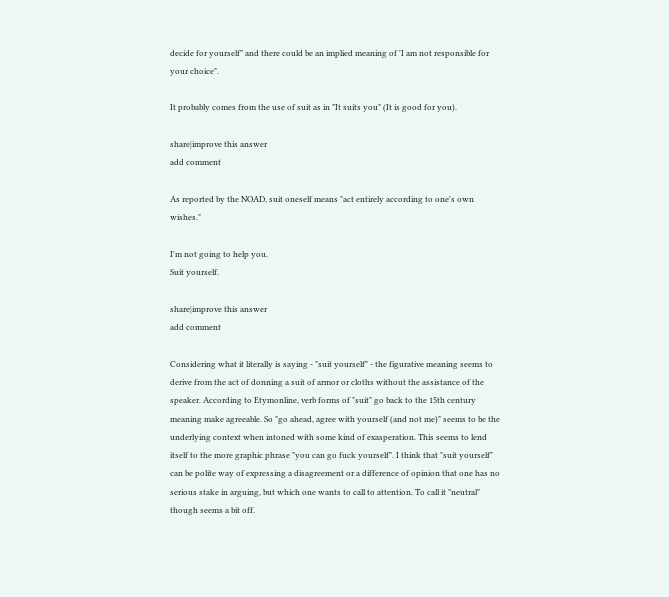decide for yourself" and there could be an implied meaning of 'I am not responsible for your choice".

It probably comes from the use of suit as in "It suits you" (It is good for you).

share|improve this answer
add comment

As reported by the NOAD, suit oneself means "act entirely according to one's own wishes."

I'm not going to help you.
Suit yourself.

share|improve this answer
add comment

Considering what it literally is saying - "suit yourself" - the figurative meaning seems to derive from the act of donning a suit of armor or cloths without the assistance of the speaker. According to Etymonline, verb forms of "suit" go back to the 15th century meaning make agreeable. So "go ahead, agree with yourself (and not me)" seems to be the underlying context when intoned with some kind of exasperation. This seems to lend itself to the more graphic phrase "you can go fuck yourself". I think that "suit yourself" can be polite way of expressing a disagreement or a difference of opinion that one has no serious stake in arguing, but which one wants to call to attention. To call it "neutral" though seems a bit off.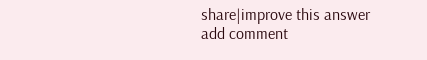share|improve this answer
add comment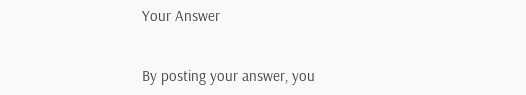Your Answer


By posting your answer, you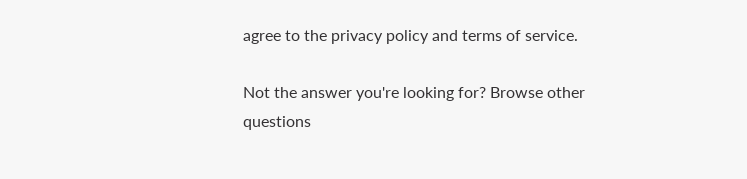agree to the privacy policy and terms of service.

Not the answer you're looking for? Browse other questions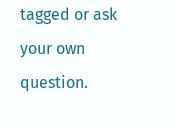tagged or ask your own question.